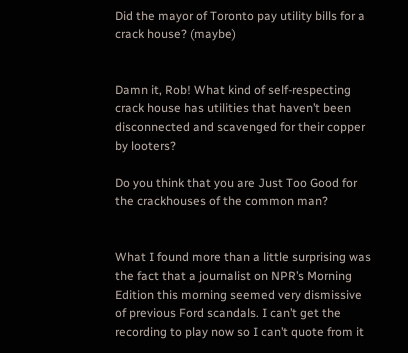Did the mayor of Toronto pay utility bills for a crack house? (maybe)


Damn it, Rob! What kind of self-respecting crack house has utilities that haven’t been disconnected and scavenged for their copper by looters?

Do you think that you are Just Too Good for the crackhouses of the common man?


What I found more than a little surprising was the fact that a journalist on NPR’s Morning Edition this morning seemed very dismissive of previous Ford scandals. I can’t get the recording to play now so I can’t quote from it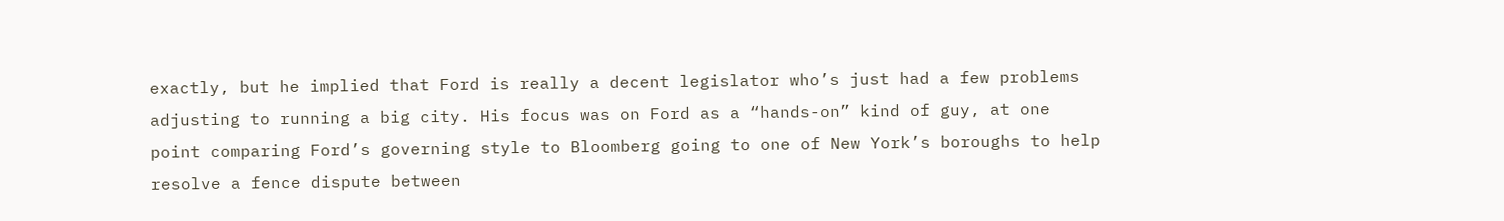exactly, but he implied that Ford is really a decent legislator who’s just had a few problems adjusting to running a big city. His focus was on Ford as a “hands-on” kind of guy, at one point comparing Ford’s governing style to Bloomberg going to one of New York’s boroughs to help resolve a fence dispute between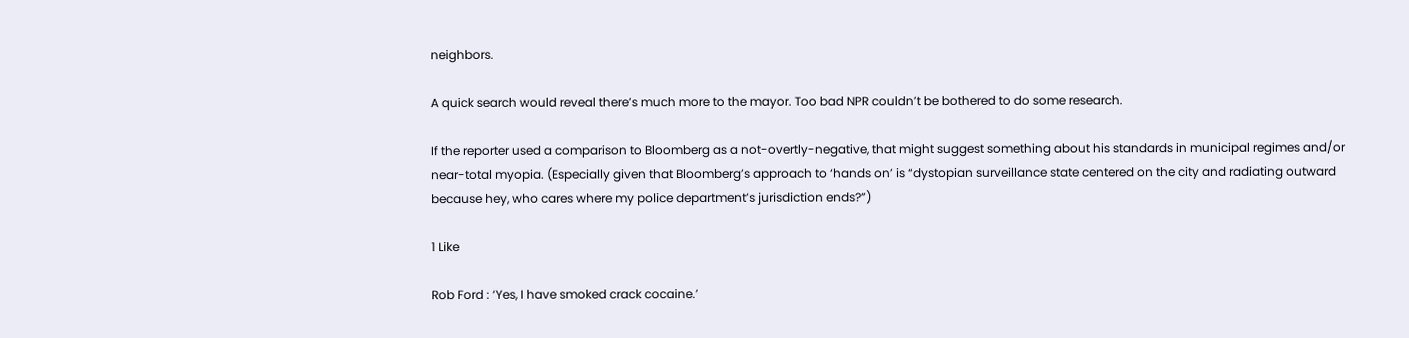neighbors.

A quick search would reveal there’s much more to the mayor. Too bad NPR couldn’t be bothered to do some research.

If the reporter used a comparison to Bloomberg as a not-overtly-negative, that might suggest something about his standards in municipal regimes and/or near-total myopia. (Especially given that Bloomberg’s approach to ‘hands on’ is “dystopian surveillance state centered on the city and radiating outward because hey, who cares where my police department’s jurisdiction ends?”)

1 Like

Rob Ford : ‘Yes, I have smoked crack cocaine.’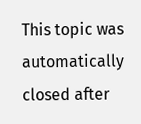This topic was automatically closed after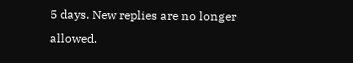5 days. New replies are no longer allowed.